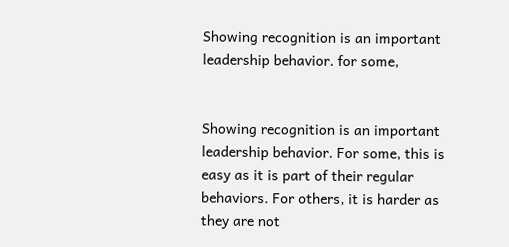Showing recognition is an important leadership behavior. for some,


Showing recognition is an important leadership behavior. For some, this is easy as it is part of their regular behaviors. For others, it is harder as they are not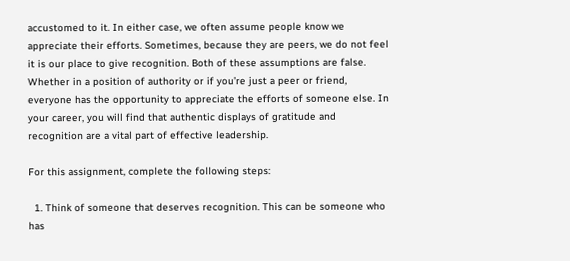accustomed to it. In either case, we often assume people know we appreciate their efforts. Sometimes, because they are peers, we do not feel it is our place to give recognition. Both of these assumptions are false. Whether in a position of authority or if you’re just a peer or friend, everyone has the opportunity to appreciate the efforts of someone else. In your career, you will find that authentic displays of gratitude and recognition are a vital part of effective leadership.

For this assignment, complete the following steps:

  1. Think of someone that deserves recognition. This can be someone who has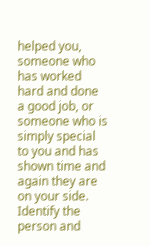helped you, someone who has worked hard and done a good job, or someone who is simply special to you and has shown time and again they are on your side. Identify the person and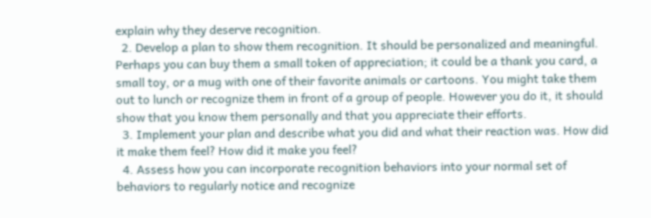explain why they deserve recognition.
  2. Develop a plan to show them recognition. It should be personalized and meaningful. Perhaps you can buy them a small token of appreciation; it could be a thank you card, a small toy, or a mug with one of their favorite animals or cartoons. You might take them out to lunch or recognize them in front of a group of people. However you do it, it should show that you know them personally and that you appreciate their efforts.
  3. Implement your plan and describe what you did and what their reaction was. How did it make them feel? How did it make you feel?
  4. Assess how you can incorporate recognition behaviors into your normal set of behaviors to regularly notice and recognize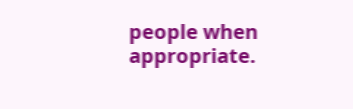people when appropriate.